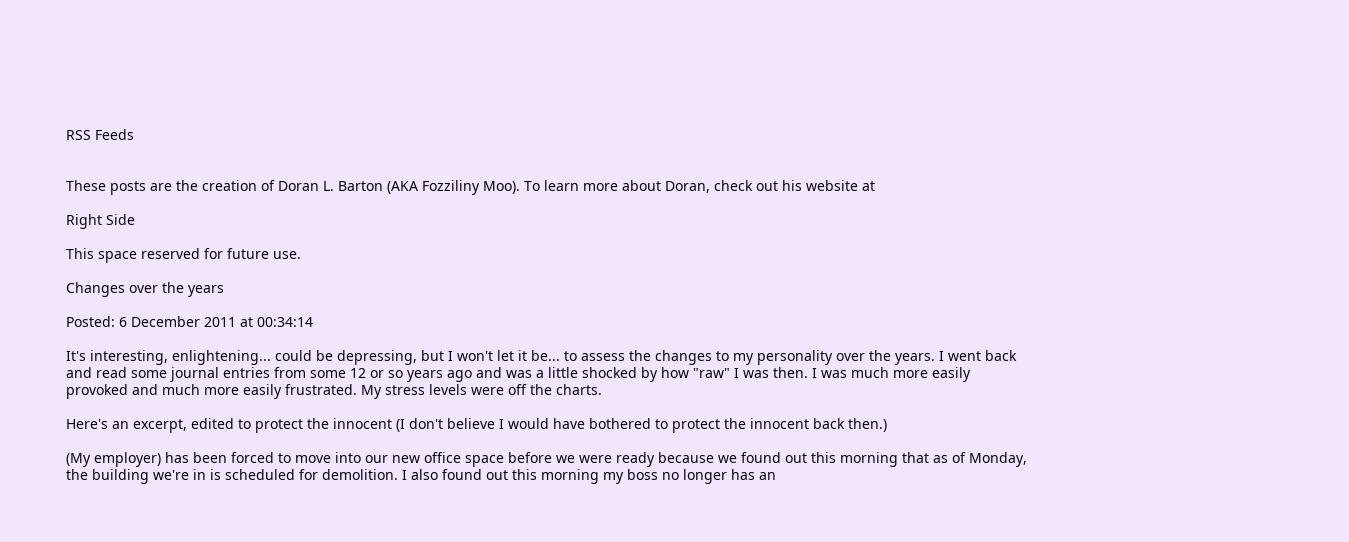RSS Feeds


These posts are the creation of Doran L. Barton (AKA Fozziliny Moo). To learn more about Doran, check out his website at

Right Side

This space reserved for future use.

Changes over the years

Posted: 6 December 2011 at 00:34:14

It's interesting, enlightening... could be depressing, but I won't let it be... to assess the changes to my personality over the years. I went back and read some journal entries from some 12 or so years ago and was a little shocked by how "raw" I was then. I was much more easily provoked and much more easily frustrated. My stress levels were off the charts.

Here's an excerpt, edited to protect the innocent (I don't believe I would have bothered to protect the innocent back then.)

(My employer) has been forced to move into our new office space before we were ready because we found out this morning that as of Monday, the building we're in is scheduled for demolition. I also found out this morning my boss no longer has an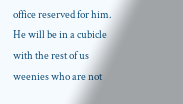office reserved for him. He will be in a cubicle with the rest of us weenies who are not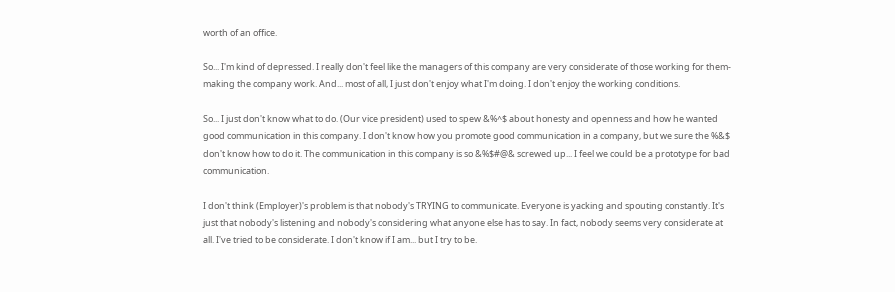worth of an office.

So... I'm kind of depressed. I really don't feel like the managers of this company are very considerate of those working for them- making the company work. And... most of all, I just don't enjoy what I'm doing. I don't enjoy the working conditions.

So... I just don't know what to do. (Our vice president) used to spew &%^$ about honesty and openness and how he wanted good communication in this company. I don't know how you promote good communication in a company, but we sure the %&$ don't know how to do it. The communication in this company is so &%$#@& screwed up... I feel we could be a prototype for bad communication.

I don't think (Employer)'s problem is that nobody's TRYING to communicate. Everyone is yacking and spouting constantly. It's just that nobody's listening and nobody's considering what anyone else has to say. In fact, nobody seems very considerate at all. I've tried to be considerate. I don't know if I am... but I try to be.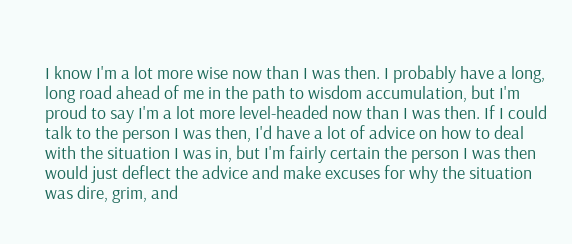I know I'm a lot more wise now than I was then. I probably have a long, long road ahead of me in the path to wisdom accumulation, but I'm proud to say I'm a lot more level-headed now than I was then. If I could talk to the person I was then, I'd have a lot of advice on how to deal with the situation I was in, but I'm fairly certain the person I was then would just deflect the advice and make excuses for why the situation was dire, grim, and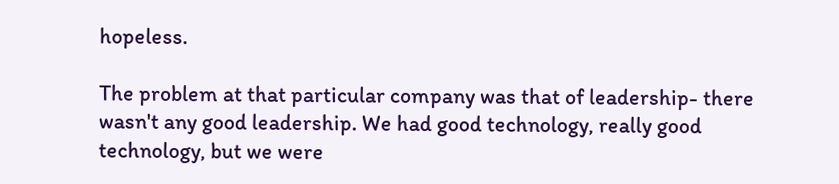hopeless.

The problem at that particular company was that of leadership- there wasn't any good leadership. We had good technology, really good technology, but we were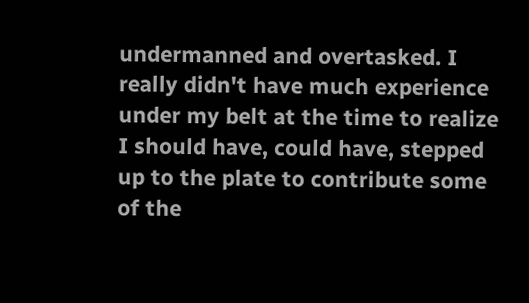undermanned and overtasked. I really didn't have much experience under my belt at the time to realize I should have, could have, stepped up to the plate to contribute some of the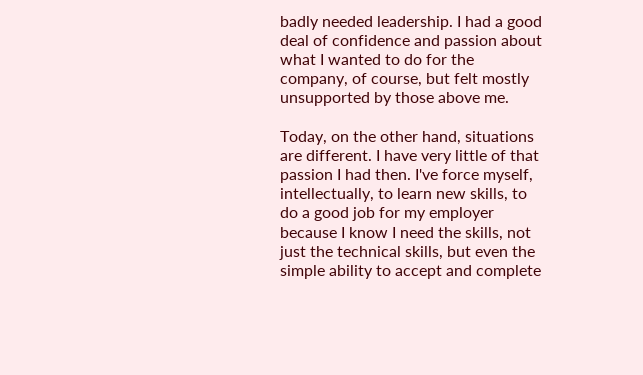badly needed leadership. I had a good deal of confidence and passion about what I wanted to do for the company, of course, but felt mostly unsupported by those above me.

Today, on the other hand, situations are different. I have very little of that passion I had then. I've force myself, intellectually, to learn new skills, to do a good job for my employer because I know I need the skills, not just the technical skills, but even the simple ability to accept and complete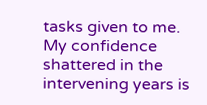tasks given to me. My confidence shattered in the intervening years is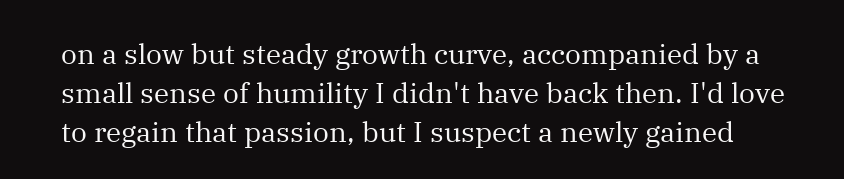on a slow but steady growth curve, accompanied by a small sense of humility I didn't have back then. I'd love to regain that passion, but I suspect a newly gained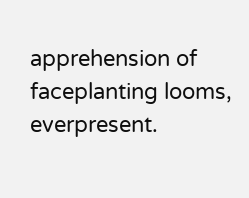apprehension of faceplanting looms, everpresent.